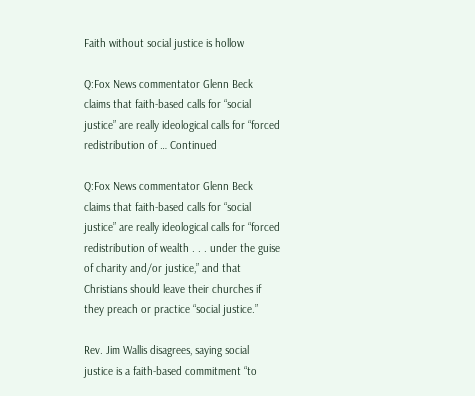Faith without social justice is hollow

Q:Fox News commentator Glenn Beck claims that faith-based calls for “social justice” are really ideological calls for “forced redistribution of … Continued

Q:Fox News commentator Glenn Beck claims that faith-based calls for “social justice” are really ideological calls for “forced redistribution of wealth . . . under the guise of charity and/or justice,” and that Christians should leave their churches if they preach or practice “social justice.”

Rev. Jim Wallis disagrees, saying social justice is a faith-based commitment “to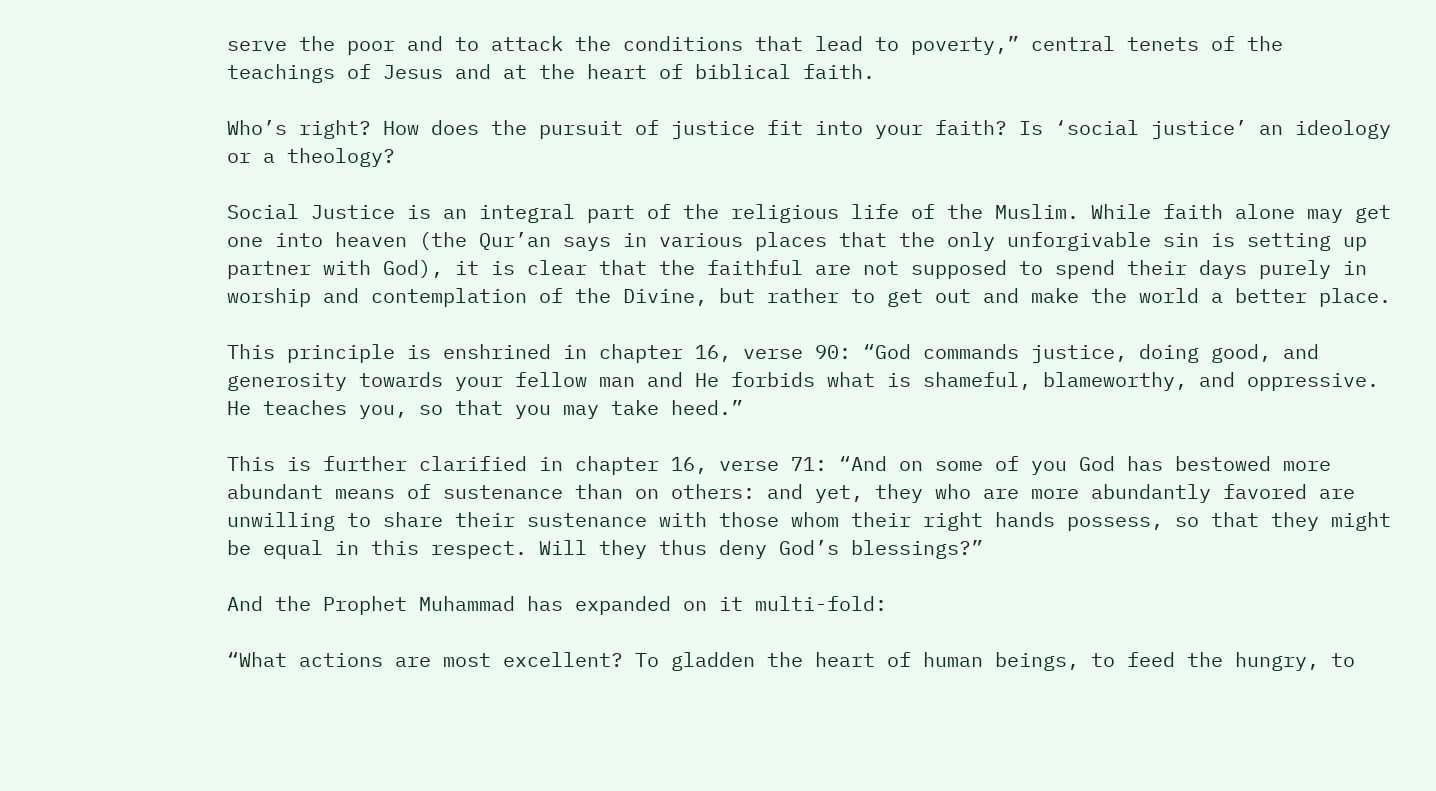serve the poor and to attack the conditions that lead to poverty,” central tenets of the teachings of Jesus and at the heart of biblical faith.

Who’s right? How does the pursuit of justice fit into your faith? Is ‘social justice’ an ideology or a theology?

Social Justice is an integral part of the religious life of the Muslim. While faith alone may get one into heaven (the Qur’an says in various places that the only unforgivable sin is setting up partner with God), it is clear that the faithful are not supposed to spend their days purely in worship and contemplation of the Divine, but rather to get out and make the world a better place.

This principle is enshrined in chapter 16, verse 90: “God commands justice, doing good, and generosity towards your fellow man and He forbids what is shameful, blameworthy, and oppressive. He teaches you, so that you may take heed.”

This is further clarified in chapter 16, verse 71: “And on some of you God has bestowed more abundant means of sustenance than on others: and yet, they who are more abundantly favored are unwilling to share their sustenance with those whom their right hands possess, so that they might be equal in this respect. Will they thus deny God’s blessings?”

And the Prophet Muhammad has expanded on it multi-fold:

“What actions are most excellent? To gladden the heart of human beings, to feed the hungry, to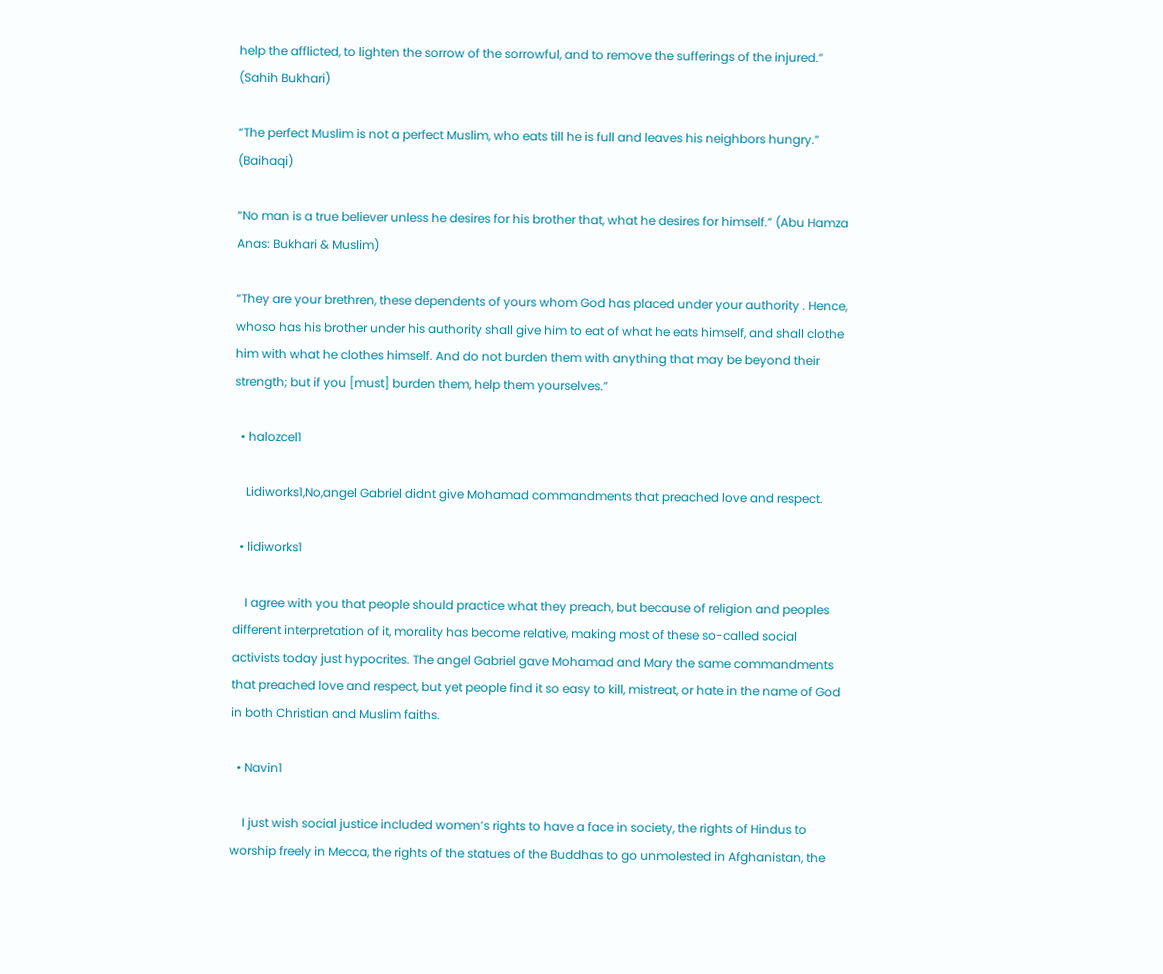help the afflicted, to lighten the sorrow of the sorrowful, and to remove the sufferings of the injured.” (Sahih Bukhari)

“The perfect Muslim is not a perfect Muslim, who eats till he is full and leaves his neighbors hungry.” (Baihaqi)

“No man is a true believer unless he desires for his brother that, what he desires for himself.” (Abu Hamza Anas: Bukhari & Muslim)

“They are your brethren, these dependents of yours whom God has placed under your authority . Hence, whoso has his brother under his authority shall give him to eat of what he eats himself, and shall clothe him with what he clothes himself. And do not burden them with anything that may be beyond their strength; but if you [must] burden them, help them yourselves.”

  • halozcel1

    Lidiworks1,No,angel Gabriel didnt give Mohamad commandments that preached love and respect.

  • lidiworks1

    I agree with you that people should practice what they preach, but because of religion and peoples different interpretation of it, morality has become relative, making most of these so-called social activists today just hypocrites. The angel Gabriel gave Mohamad and Mary the same commandments that preached love and respect, but yet people find it so easy to kill, mistreat, or hate in the name of God in both Christian and Muslim faiths.

  • Navin1

    I just wish social justice included women’s rights to have a face in society, the rights of Hindus to worship freely in Mecca, the rights of the statues of the Buddhas to go unmolested in Afghanistan, the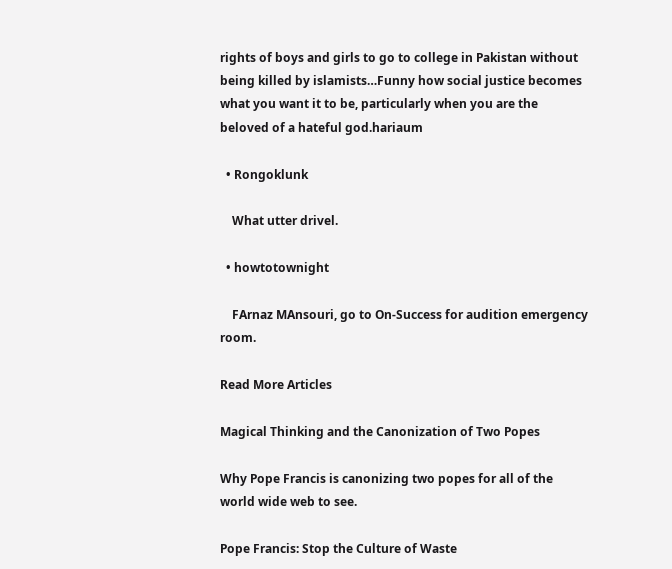rights of boys and girls to go to college in Pakistan without being killed by islamists…Funny how social justice becomes what you want it to be, particularly when you are the beloved of a hateful god.hariaum

  • Rongoklunk

    What utter drivel.

  • howtotownight

    FArnaz MAnsouri, go to On-Success for audition emergency room.

Read More Articles

Magical Thinking and the Canonization of Two Popes

Why Pope Francis is canonizing two popes for all of the world wide web to see.

Pope Francis: Stop the Culture of Waste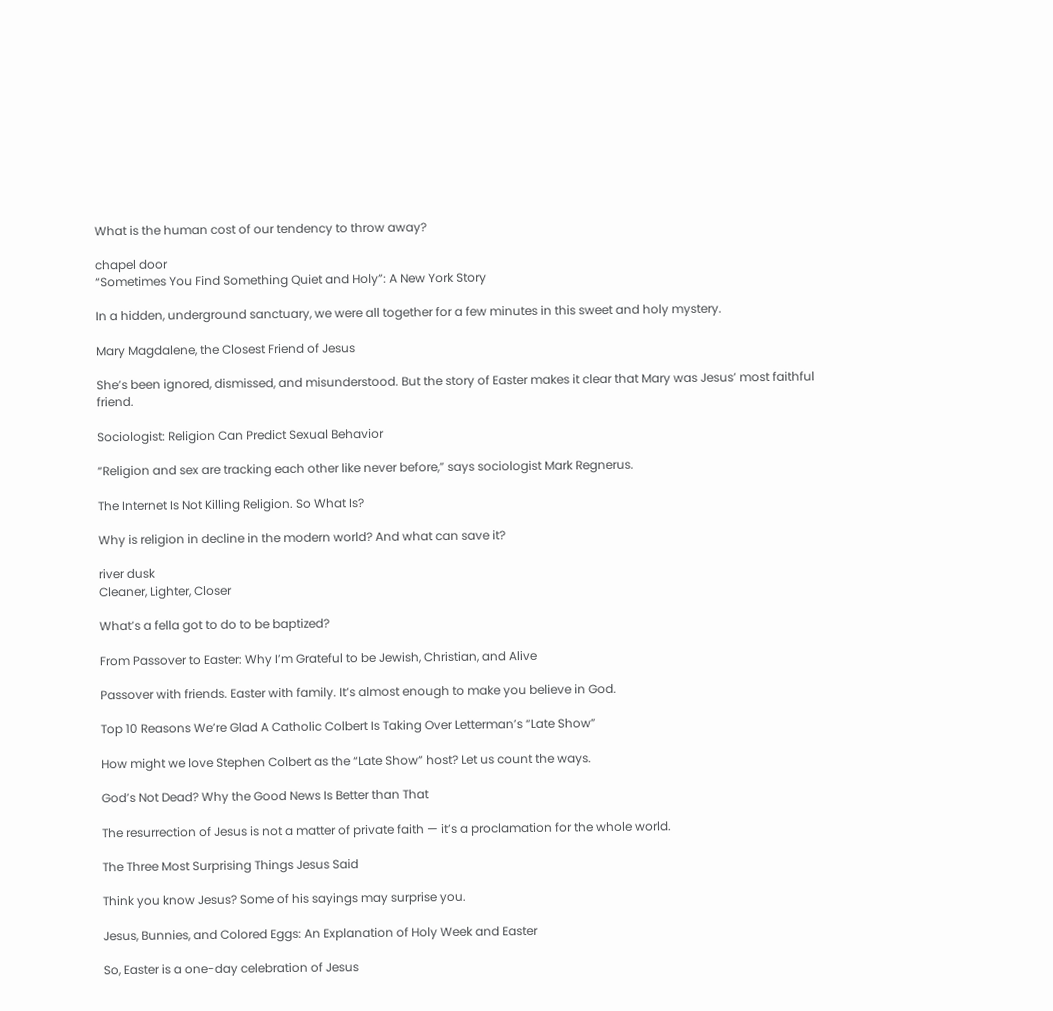What is the human cost of our tendency to throw away?

chapel door
“Sometimes You Find Something Quiet and Holy”: A New York Story

In a hidden, underground sanctuary, we were all together for a few minutes in this sweet and holy mystery.

Mary Magdalene, the Closest Friend of Jesus

She’s been ignored, dismissed, and misunderstood. But the story of Easter makes it clear that Mary was Jesus’ most faithful friend.

Sociologist: Religion Can Predict Sexual Behavior

“Religion and sex are tracking each other like never before,” says sociologist Mark Regnerus.

The Internet Is Not Killing Religion. So What Is?

Why is religion in decline in the modern world? And what can save it?

river dusk
Cleaner, Lighter, Closer

What’s a fella got to do to be baptized?

From Passover to Easter: Why I’m Grateful to be Jewish, Christian, and Alive

Passover with friends. Easter with family. It’s almost enough to make you believe in God.

Top 10 Reasons We’re Glad A Catholic Colbert Is Taking Over Letterman’s “Late Show”

How might we love Stephen Colbert as the “Late Show” host? Let us count the ways.

God’s Not Dead? Why the Good News Is Better than That

The resurrection of Jesus is not a matter of private faith — it’s a proclamation for the whole world.

The Three Most Surprising Things Jesus Said

Think you know Jesus? Some of his sayings may surprise you.

Jesus, Bunnies, and Colored Eggs: An Explanation of Holy Week and Easter

So, Easter is a one-day celebration of Jesus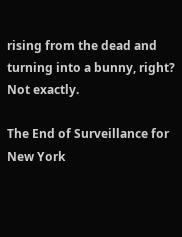rising from the dead and turning into a bunny, right? Not exactly.

The End of Surveillance for New York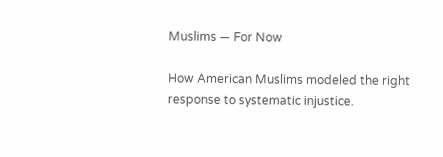Muslims — For Now

How American Muslims modeled the right response to systematic injustice.